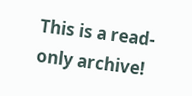This is a read-only archive!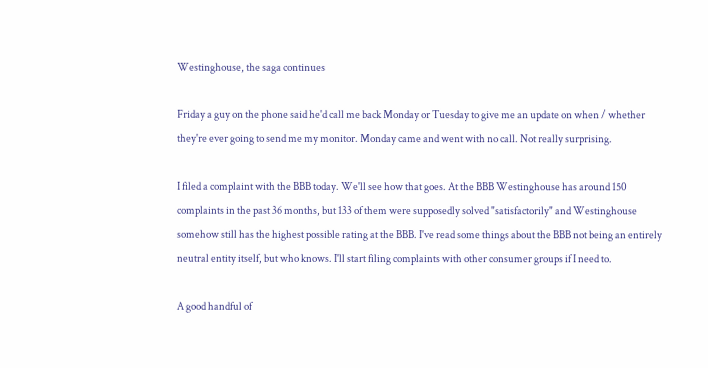Westinghouse, the saga continues

Friday a guy on the phone said he'd call me back Monday or Tuesday to give me an update on when / whether they're ever going to send me my monitor. Monday came and went with no call. Not really surprising.

I filed a complaint with the BBB today. We'll see how that goes. At the BBB Westinghouse has around 150 complaints in the past 36 months, but 133 of them were supposedly solved "satisfactorily" and Westinghouse somehow still has the highest possible rating at the BBB. I've read some things about the BBB not being an entirely neutral entity itself, but who knows. I'll start filing complaints with other consumer groups if I need to.

A good handful of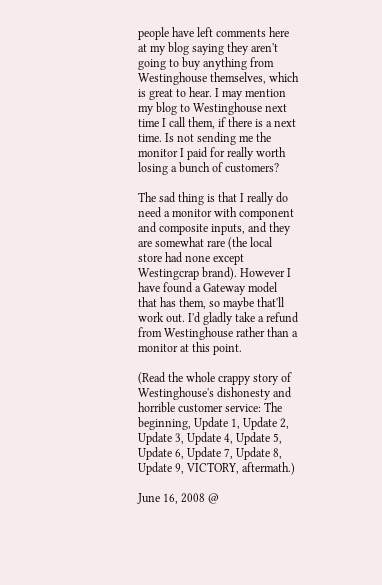people have left comments here at my blog saying they aren't going to buy anything from Westinghouse themselves, which is great to hear. I may mention my blog to Westinghouse next time I call them, if there is a next time. Is not sending me the monitor I paid for really worth losing a bunch of customers?

The sad thing is that I really do need a monitor with component and composite inputs, and they are somewhat rare (the local store had none except Westingcrap brand). However I have found a Gateway model that has them, so maybe that'll work out. I'd gladly take a refund from Westinghouse rather than a monitor at this point.

(Read the whole crappy story of Westinghouse's dishonesty and horrible customer service: The beginning, Update 1, Update 2, Update 3, Update 4, Update 5, Update 6, Update 7, Update 8, Update 9, VICTORY, aftermath.)

June 16, 2008 @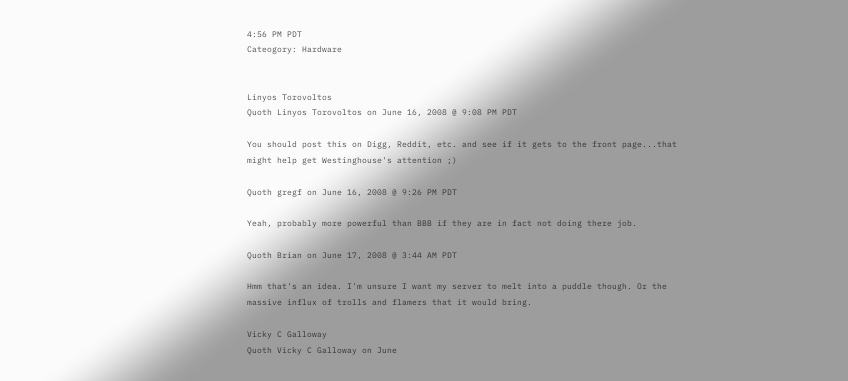4:56 PM PDT
Cateogory: Hardware


Linyos Torovoltos
Quoth Linyos Torovoltos on June 16, 2008 @ 9:08 PM PDT

You should post this on Digg, Reddit, etc. and see if it gets to the front page...that might help get Westinghouse's attention ;)

Quoth gregf on June 16, 2008 @ 9:26 PM PDT

Yeah, probably more powerful than BBB if they are in fact not doing there job.

Quoth Brian on June 17, 2008 @ 3:44 AM PDT

Hmm that's an idea. I'm unsure I want my server to melt into a puddle though. Or the massive influx of trolls and flamers that it would bring.

Vicky C Galloway
Quoth Vicky C Galloway on June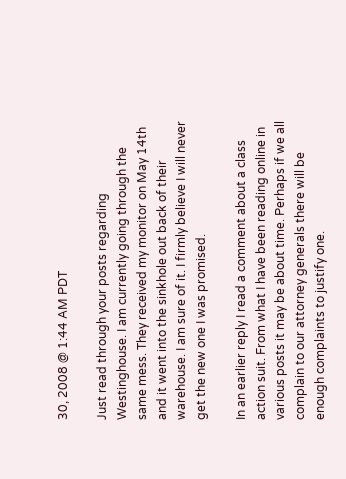30, 2008 @ 1:44 AM PDT

Just read through your posts regarding Westinghouse. I am currently going through the same mess. They received my monitor on May 14th and it went into the sinkhole out back of their warehouse. I am sure of it. I firmly believe I will never get the new one I was promised.

In an earlier reply I read a comment about a class action suit. From what I have been reading online in various posts it may be about time. Perhaps if we all complain to our attorney generals there will be enough complaints to justify one.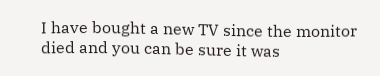I have bought a new TV since the monitor died and you can be sure it was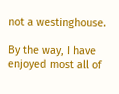not a westinghouse.

By the way, I have enjoyed most all of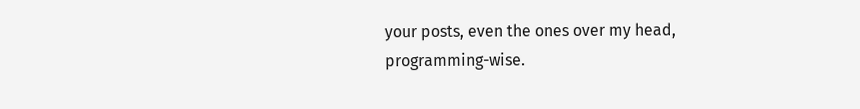your posts, even the ones over my head, programming-wise.